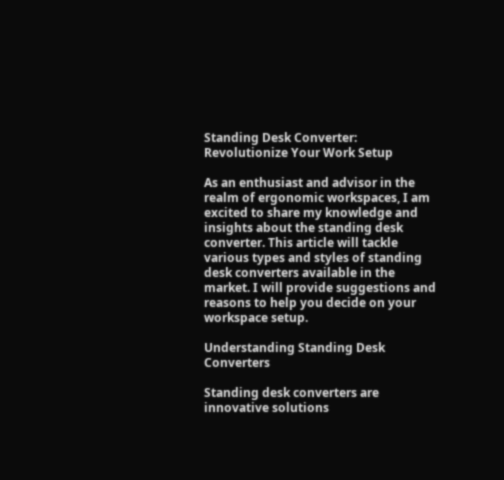Standing Desk Converter: Revolutionize Your Work Setup

As an enthusiast and advisor in the realm of ergonomic workspaces, I am excited to share my knowledge and insights about the standing desk converter. This article will tackle various types and styles of standing desk converters available in the market. I will provide suggestions and reasons to help you decide on your workspace setup.

Understanding Standing Desk Converters

Standing desk converters are innovative solutions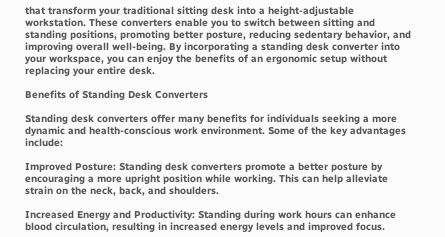that transform your traditional sitting desk into a height-adjustable workstation. These converters enable you to switch between sitting and standing positions, promoting better posture, reducing sedentary behavior, and improving overall well-being. By incorporating a standing desk converter into your workspace, you can enjoy the benefits of an ergonomic setup without replacing your entire desk.

Benefits of Standing Desk Converters

Standing desk converters offer many benefits for individuals seeking a more dynamic and health-conscious work environment. Some of the key advantages include:

Improved Posture: Standing desk converters promote a better posture by encouraging a more upright position while working. This can help alleviate strain on the neck, back, and shoulders.

Increased Energy and Productivity: Standing during work hours can enhance blood circulation, resulting in increased energy levels and improved focus.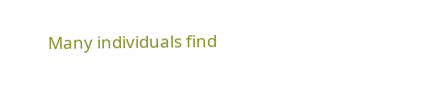Many individuals find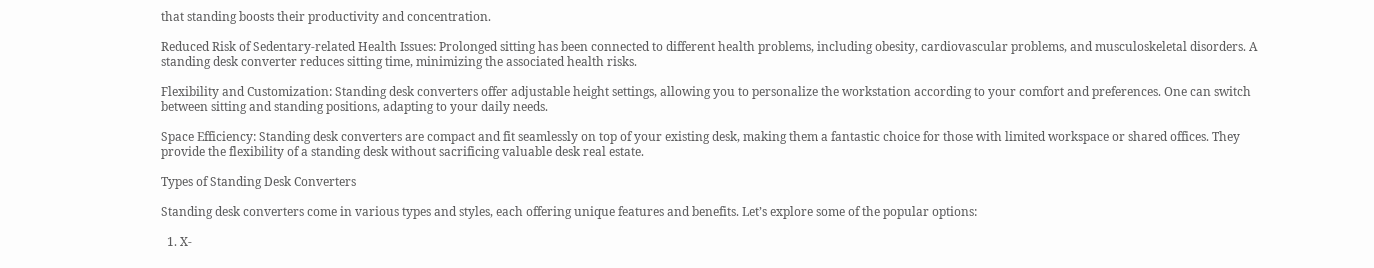that standing boosts their productivity and concentration.

Reduced Risk of Sedentary-related Health Issues: Prolonged sitting has been connected to different health problems, including obesity, cardiovascular problems, and musculoskeletal disorders. A standing desk converter reduces sitting time, minimizing the associated health risks.

Flexibility and Customization: Standing desk converters offer adjustable height settings, allowing you to personalize the workstation according to your comfort and preferences. One can switch between sitting and standing positions, adapting to your daily needs.

Space Efficiency: Standing desk converters are compact and fit seamlessly on top of your existing desk, making them a fantastic choice for those with limited workspace or shared offices. They provide the flexibility of a standing desk without sacrificing valuable desk real estate.

Types of Standing Desk Converters

Standing desk converters come in various types and styles, each offering unique features and benefits. Let’s explore some of the popular options:

  1. X-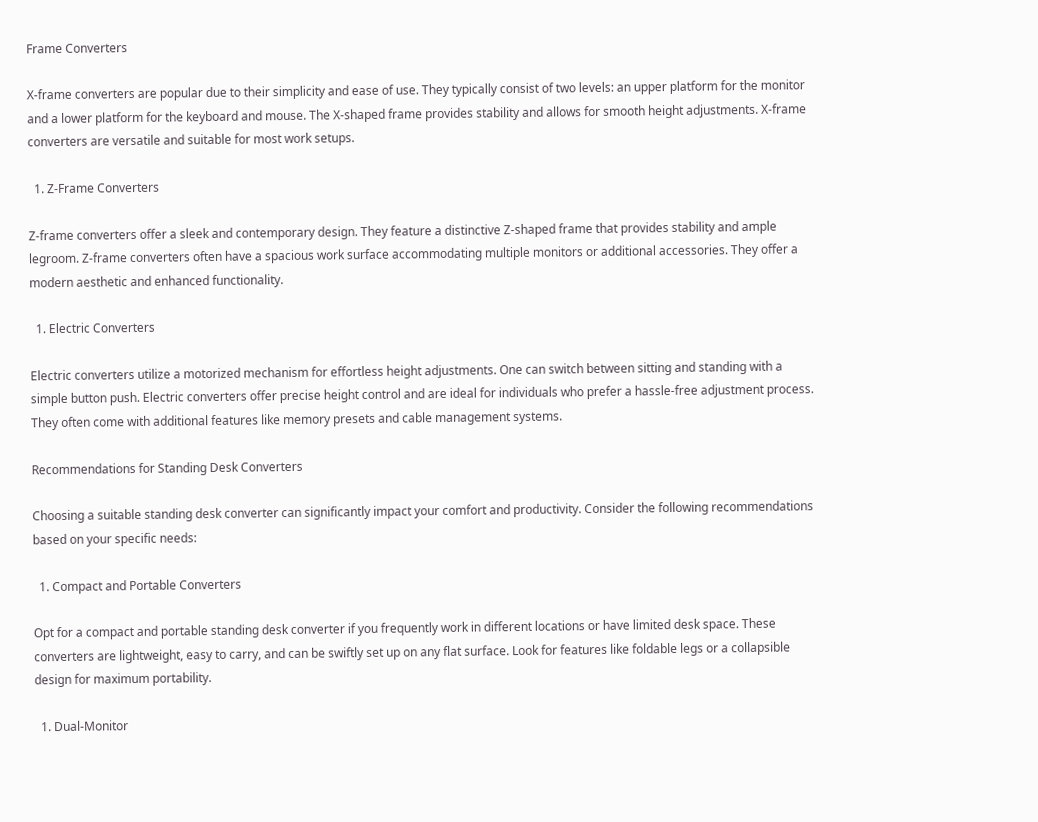Frame Converters

X-frame converters are popular due to their simplicity and ease of use. They typically consist of two levels: an upper platform for the monitor and a lower platform for the keyboard and mouse. The X-shaped frame provides stability and allows for smooth height adjustments. X-frame converters are versatile and suitable for most work setups.

  1. Z-Frame Converters

Z-frame converters offer a sleek and contemporary design. They feature a distinctive Z-shaped frame that provides stability and ample legroom. Z-frame converters often have a spacious work surface accommodating multiple monitors or additional accessories. They offer a modern aesthetic and enhanced functionality.

  1. Electric Converters

Electric converters utilize a motorized mechanism for effortless height adjustments. One can switch between sitting and standing with a simple button push. Electric converters offer precise height control and are ideal for individuals who prefer a hassle-free adjustment process. They often come with additional features like memory presets and cable management systems.

Recommendations for Standing Desk Converters

Choosing a suitable standing desk converter can significantly impact your comfort and productivity. Consider the following recommendations based on your specific needs:

  1. Compact and Portable Converters

Opt for a compact and portable standing desk converter if you frequently work in different locations or have limited desk space. These converters are lightweight, easy to carry, and can be swiftly set up on any flat surface. Look for features like foldable legs or a collapsible design for maximum portability.

  1. Dual-Monitor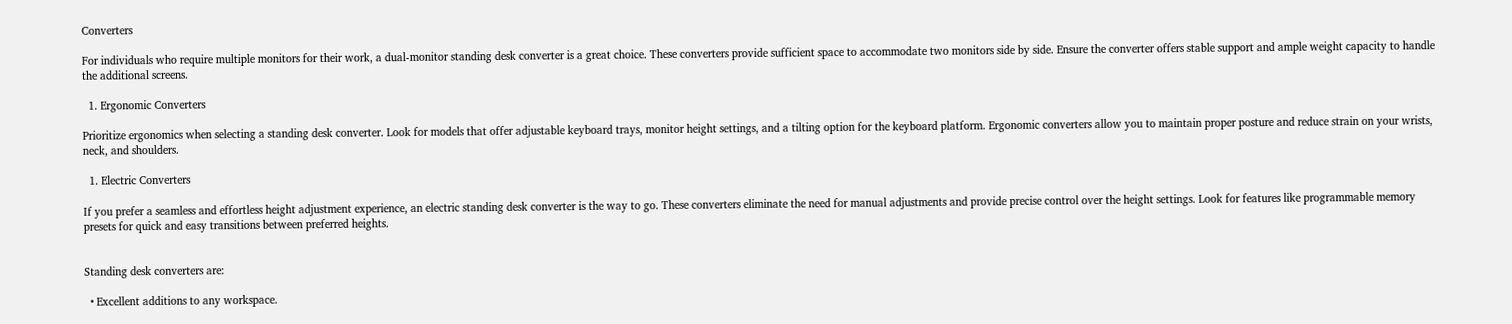Converters

For individuals who require multiple monitors for their work, a dual-monitor standing desk converter is a great choice. These converters provide sufficient space to accommodate two monitors side by side. Ensure the converter offers stable support and ample weight capacity to handle the additional screens.

  1. Ergonomic Converters

Prioritize ergonomics when selecting a standing desk converter. Look for models that offer adjustable keyboard trays, monitor height settings, and a tilting option for the keyboard platform. Ergonomic converters allow you to maintain proper posture and reduce strain on your wrists, neck, and shoulders.

  1. Electric Converters

If you prefer a seamless and effortless height adjustment experience, an electric standing desk converter is the way to go. These converters eliminate the need for manual adjustments and provide precise control over the height settings. Look for features like programmable memory presets for quick and easy transitions between preferred heights.


Standing desk converters are:

  • Excellent additions to any workspace.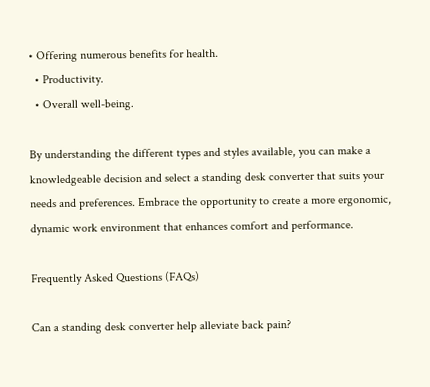• Offering numerous benefits for health.
  • Productivity.
  • Overall well-being.

By understanding the different types and styles available, you can make a knowledgeable decision and select a standing desk converter that suits your needs and preferences. Embrace the opportunity to create a more ergonomic, dynamic work environment that enhances comfort and performance.

Frequently Asked Questions (FAQs)

Can a standing desk converter help alleviate back pain?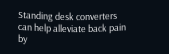Standing desk converters can help alleviate back pain by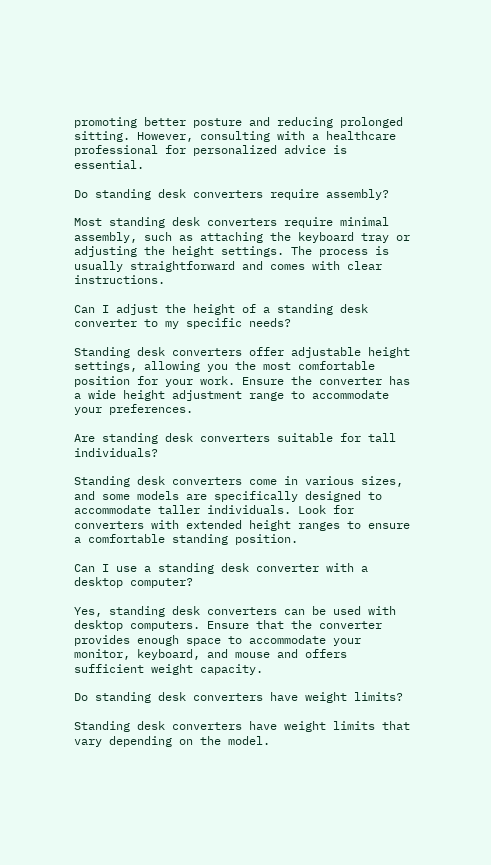promoting better posture and reducing prolonged sitting. However, consulting with a healthcare professional for personalized advice is essential.

Do standing desk converters require assembly?

Most standing desk converters require minimal assembly, such as attaching the keyboard tray or adjusting the height settings. The process is usually straightforward and comes with clear instructions.

Can I adjust the height of a standing desk converter to my specific needs?

Standing desk converters offer adjustable height settings, allowing you the most comfortable position for your work. Ensure the converter has a wide height adjustment range to accommodate your preferences.

Are standing desk converters suitable for tall individuals?

Standing desk converters come in various sizes, and some models are specifically designed to accommodate taller individuals. Look for converters with extended height ranges to ensure a comfortable standing position.

Can I use a standing desk converter with a desktop computer?

Yes, standing desk converters can be used with desktop computers. Ensure that the converter provides enough space to accommodate your monitor, keyboard, and mouse and offers sufficient weight capacity.

Do standing desk converters have weight limits?

Standing desk converters have weight limits that vary depending on the model.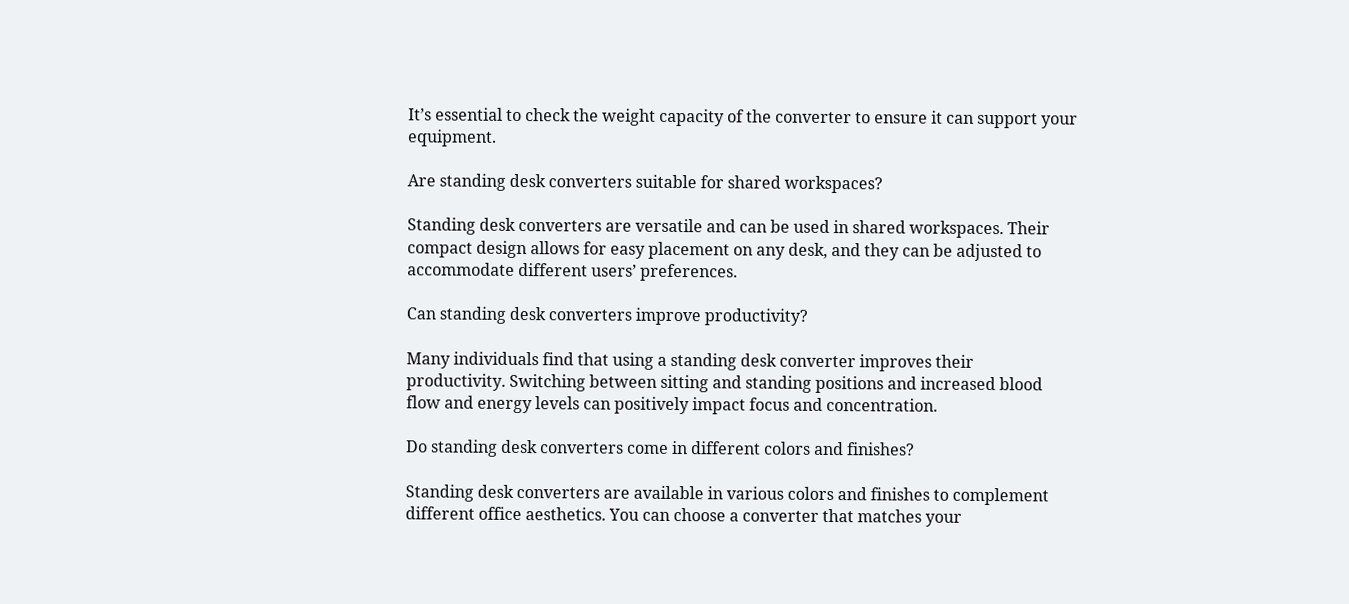It’s essential to check the weight capacity of the converter to ensure it can support your equipment.

Are standing desk converters suitable for shared workspaces?

Standing desk converters are versatile and can be used in shared workspaces. Their compact design allows for easy placement on any desk, and they can be adjusted to accommodate different users’ preferences.

Can standing desk converters improve productivity?

Many individuals find that using a standing desk converter improves their productivity. Switching between sitting and standing positions and increased blood flow and energy levels can positively impact focus and concentration.

Do standing desk converters come in different colors and finishes?

Standing desk converters are available in various colors and finishes to complement different office aesthetics. You can choose a converter that matches your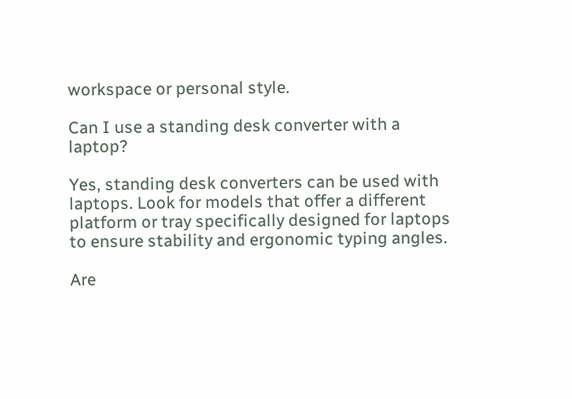workspace or personal style.

Can I use a standing desk converter with a laptop?

Yes, standing desk converters can be used with laptops. Look for models that offer a different platform or tray specifically designed for laptops to ensure stability and ergonomic typing angles.

Are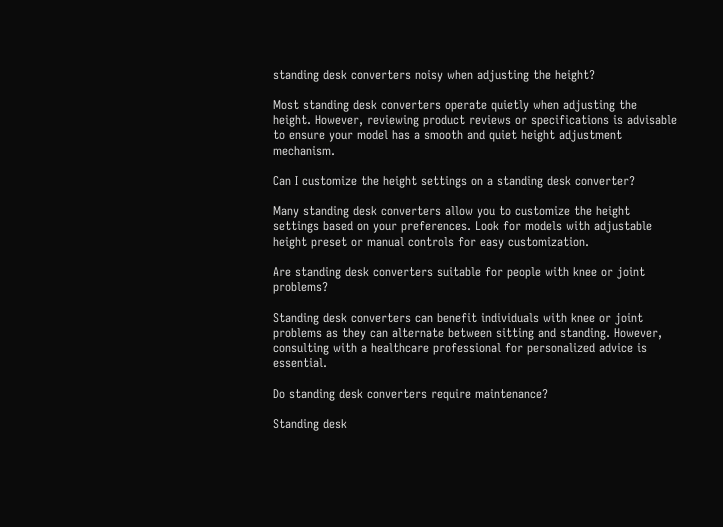standing desk converters noisy when adjusting the height?

Most standing desk converters operate quietly when adjusting the height. However, reviewing product reviews or specifications is advisable to ensure your model has a smooth and quiet height adjustment mechanism.

Can I customize the height settings on a standing desk converter?

Many standing desk converters allow you to customize the height settings based on your preferences. Look for models with adjustable height preset or manual controls for easy customization.

Are standing desk converters suitable for people with knee or joint problems?

Standing desk converters can benefit individuals with knee or joint problems as they can alternate between sitting and standing. However, consulting with a healthcare professional for personalized advice is essential.

Do standing desk converters require maintenance?

Standing desk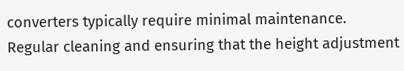converters typically require minimal maintenance. Regular cleaning and ensuring that the height adjustment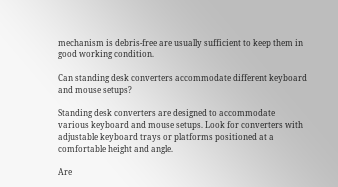mechanism is debris-free are usually sufficient to keep them in good working condition.

Can standing desk converters accommodate different keyboard and mouse setups?

Standing desk converters are designed to accommodate various keyboard and mouse setups. Look for converters with adjustable keyboard trays or platforms positioned at a comfortable height and angle.

Are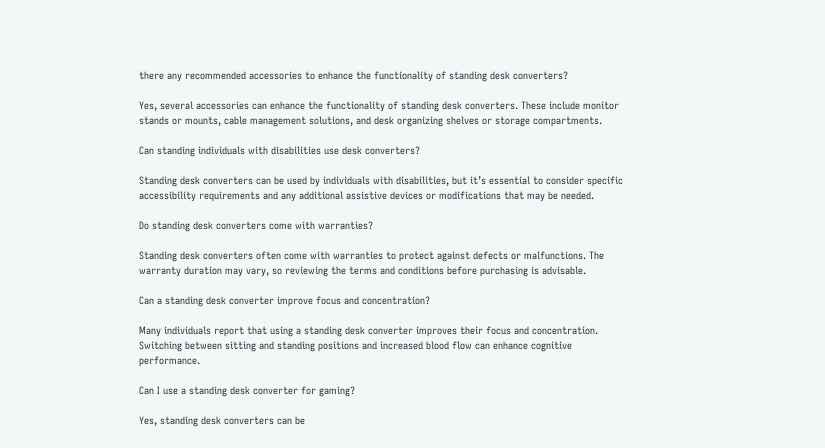there any recommended accessories to enhance the functionality of standing desk converters?

Yes, several accessories can enhance the functionality of standing desk converters. These include monitor stands or mounts, cable management solutions, and desk organizing shelves or storage compartments.

Can standing individuals with disabilities use desk converters?

Standing desk converters can be used by individuals with disabilities, but it’s essential to consider specific accessibility requirements and any additional assistive devices or modifications that may be needed.

Do standing desk converters come with warranties?

Standing desk converters often come with warranties to protect against defects or malfunctions. The warranty duration may vary, so reviewing the terms and conditions before purchasing is advisable.

Can a standing desk converter improve focus and concentration?

Many individuals report that using a standing desk converter improves their focus and concentration. Switching between sitting and standing positions and increased blood flow can enhance cognitive performance.

Can I use a standing desk converter for gaming?

Yes, standing desk converters can be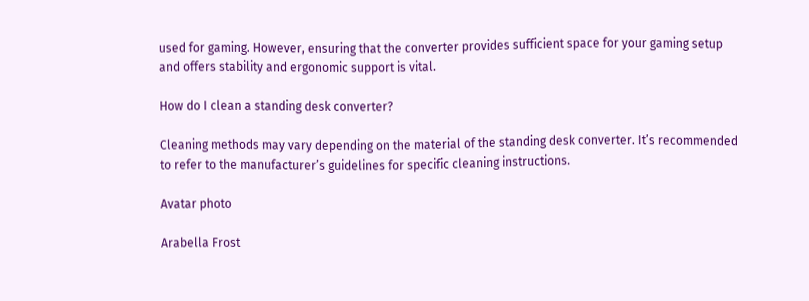used for gaming. However, ensuring that the converter provides sufficient space for your gaming setup and offers stability and ergonomic support is vital.

How do I clean a standing desk converter?

Cleaning methods may vary depending on the material of the standing desk converter. It’s recommended to refer to the manufacturer’s guidelines for specific cleaning instructions.

Avatar photo

Arabella Frost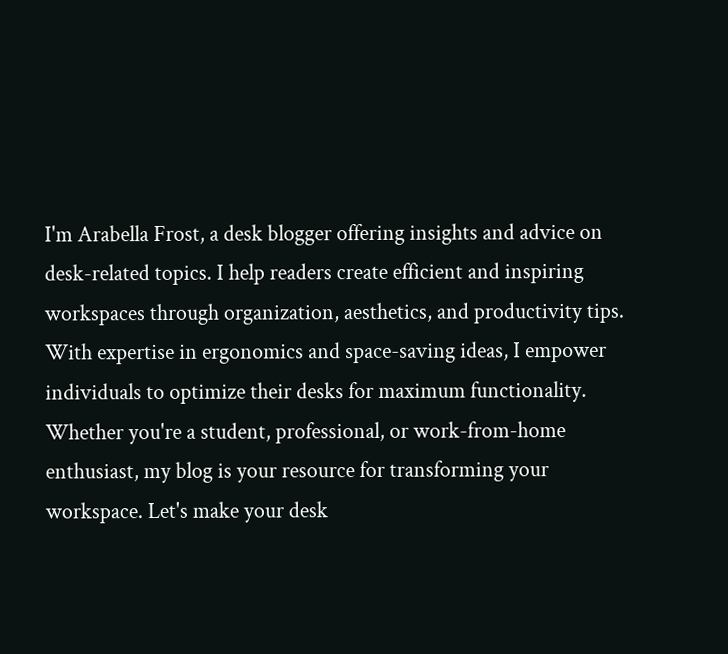I'm Arabella Frost, a desk blogger offering insights and advice on desk-related topics. I help readers create efficient and inspiring workspaces through organization, aesthetics, and productivity tips. With expertise in ergonomics and space-saving ideas, I empower individuals to optimize their desks for maximum functionality. Whether you're a student, professional, or work-from-home enthusiast, my blog is your resource for transforming your workspace. Let's make your desk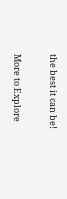the best it can be!

More to Explore